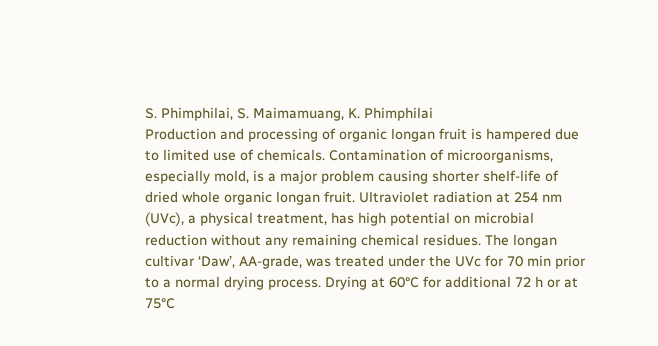S. Phimphilai, S. Maimamuang, K. Phimphilai
Production and processing of organic longan fruit is hampered due to limited use of chemicals. Contamination of microorganisms, especially mold, is a major problem causing shorter shelf-life of dried whole organic longan fruit. Ultraviolet radiation at 254 nm (UVc), a physical treatment, has high potential on microbial reduction without any remaining chemical residues. The longan cultivar ‘Daw’, AA-grade, was treated under the UVc for 70 min prior to a normal drying process. Drying at 60°C for additional 72 h or at 75°C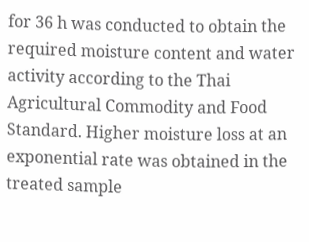for 36 h was conducted to obtain the required moisture content and water activity according to the Thai Agricultural Commodity and Food Standard. Higher moisture loss at an exponential rate was obtained in the treated sample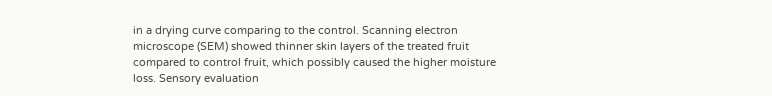in a drying curve comparing to the control. Scanning electron microscope (SEM) showed thinner skin layers of the treated fruit compared to control fruit, which possibly caused the higher moisture loss. Sensory evaluation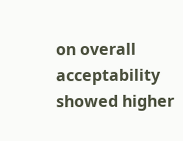on overall acceptability showed higher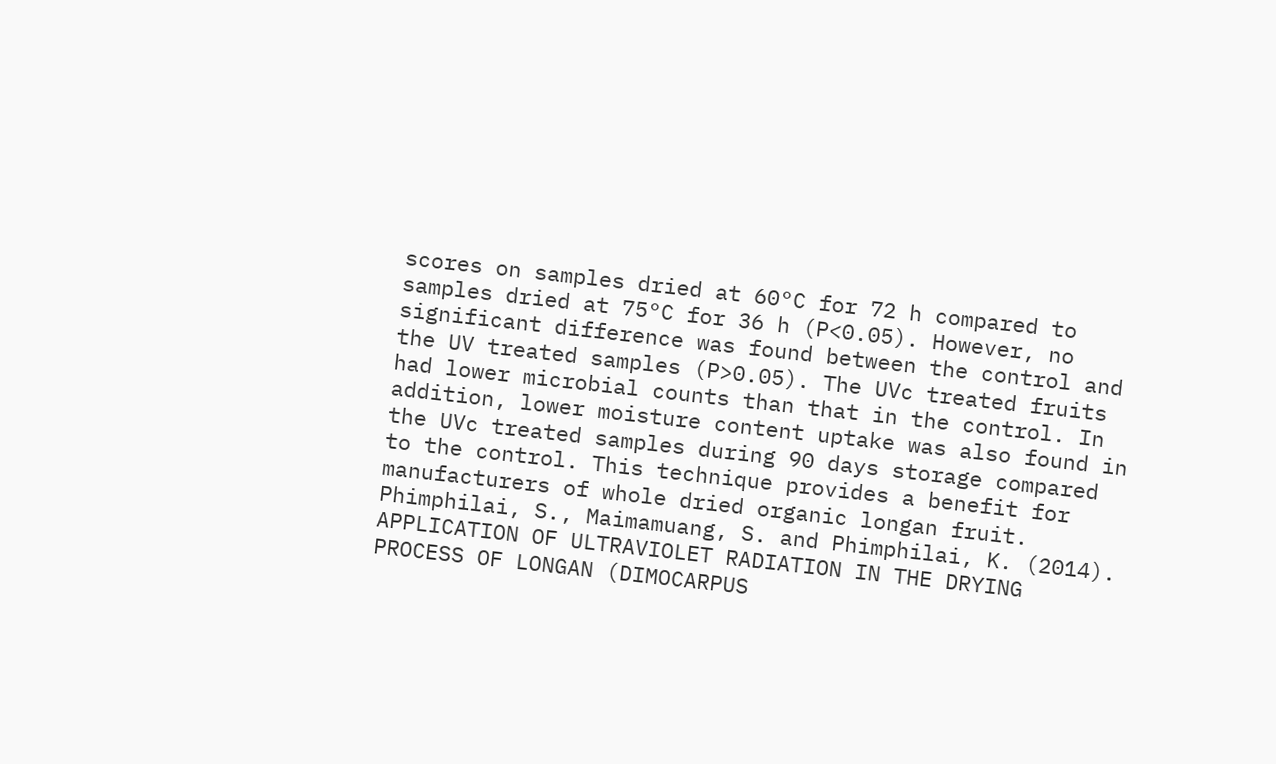scores on samples dried at 60°C for 72 h compared to samples dried at 75°C for 36 h (P<0.05). However, no significant difference was found between the control and the UV treated samples (P>0.05). The UVc treated fruits had lower microbial counts than that in the control. In addition, lower moisture content uptake was also found in the UVc treated samples during 90 days storage compared to the control. This technique provides a benefit for manufacturers of whole dried organic longan fruit.
Phimphilai, S., Maimamuang, S. and Phimphilai, K. (2014). APPLICATION OF ULTRAVIOLET RADIATION IN THE DRYING PROCESS OF LONGAN (DIMOCARPUS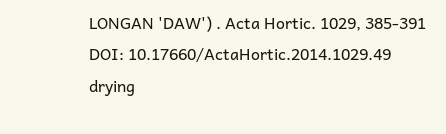LONGAN 'DAW') . Acta Hortic. 1029, 385-391
DOI: 10.17660/ActaHortic.2014.1029.49
drying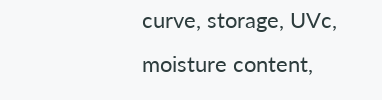curve, storage, UVc, moisture content,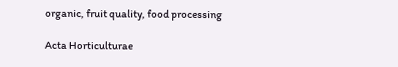organic, fruit quality, food processing

Acta Horticulturae